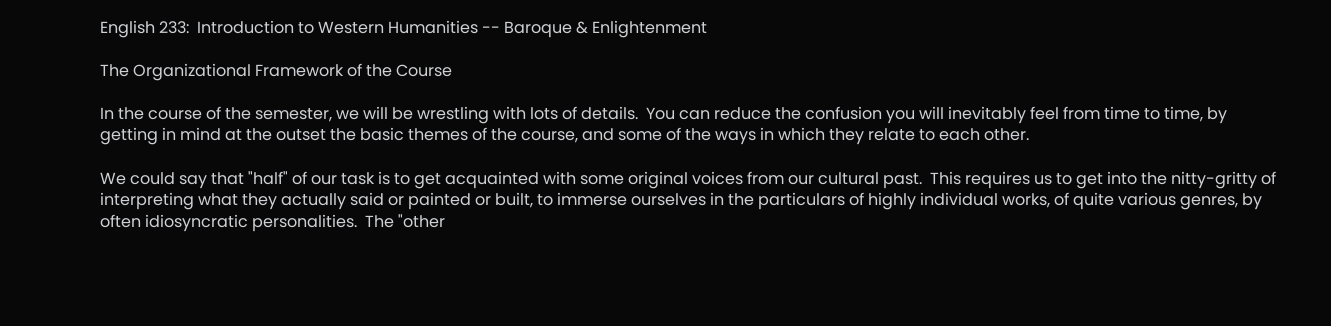English 233:  Introduction to Western Humanities -- Baroque & Enlightenment

The Organizational Framework of the Course

In the course of the semester, we will be wrestling with lots of details.  You can reduce the confusion you will inevitably feel from time to time, by getting in mind at the outset the basic themes of the course, and some of the ways in which they relate to each other.

We could say that "half" of our task is to get acquainted with some original voices from our cultural past.  This requires us to get into the nitty-gritty of interpreting what they actually said or painted or built, to immerse ourselves in the particulars of highly individual works, of quite various genres, by often idiosyncratic personalities.  The "other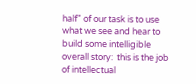half" of our task is to use what we see and hear to build some intelligible overall story:  this is the job of intellectual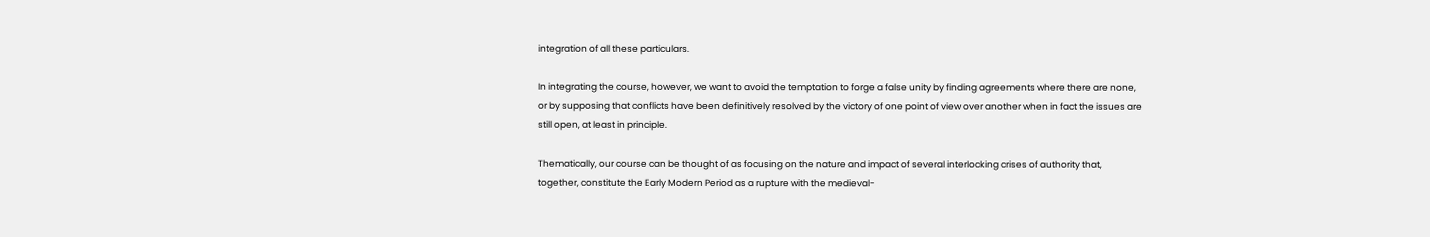integration of all these particulars.

In integrating the course, however, we want to avoid the temptation to forge a false unity by finding agreements where there are none, or by supposing that conflicts have been definitively resolved by the victory of one point of view over another when in fact the issues are still open, at least in principle.

Thematically, our course can be thought of as focusing on the nature and impact of several interlocking crises of authority that, together, constitute the Early Modern Period as a rupture with the medieval-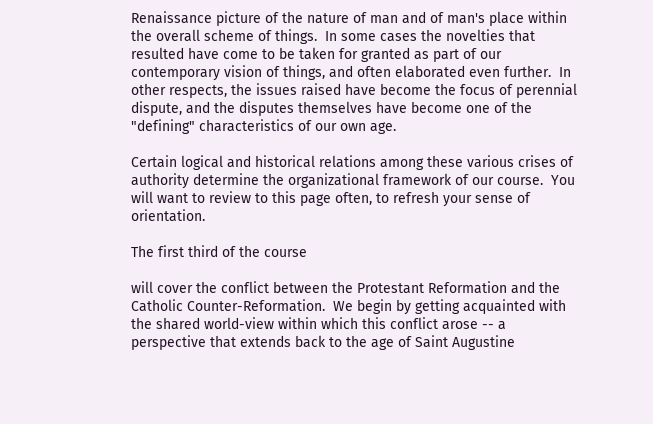Renaissance picture of the nature of man and of man's place within the overall scheme of things.  In some cases the novelties that resulted have come to be taken for granted as part of our contemporary vision of things, and often elaborated even further.  In other respects, the issues raised have become the focus of perennial dispute, and the disputes themselves have become one of the "defining" characteristics of our own age.

Certain logical and historical relations among these various crises of authority determine the organizational framework of our course.  You will want to review to this page often, to refresh your sense of orientation.

The first third of the course

will cover the conflict between the Protestant Reformation and the Catholic Counter-Reformation.  We begin by getting acquainted with the shared world-view within which this conflict arose -- a perspective that extends back to the age of Saint Augustine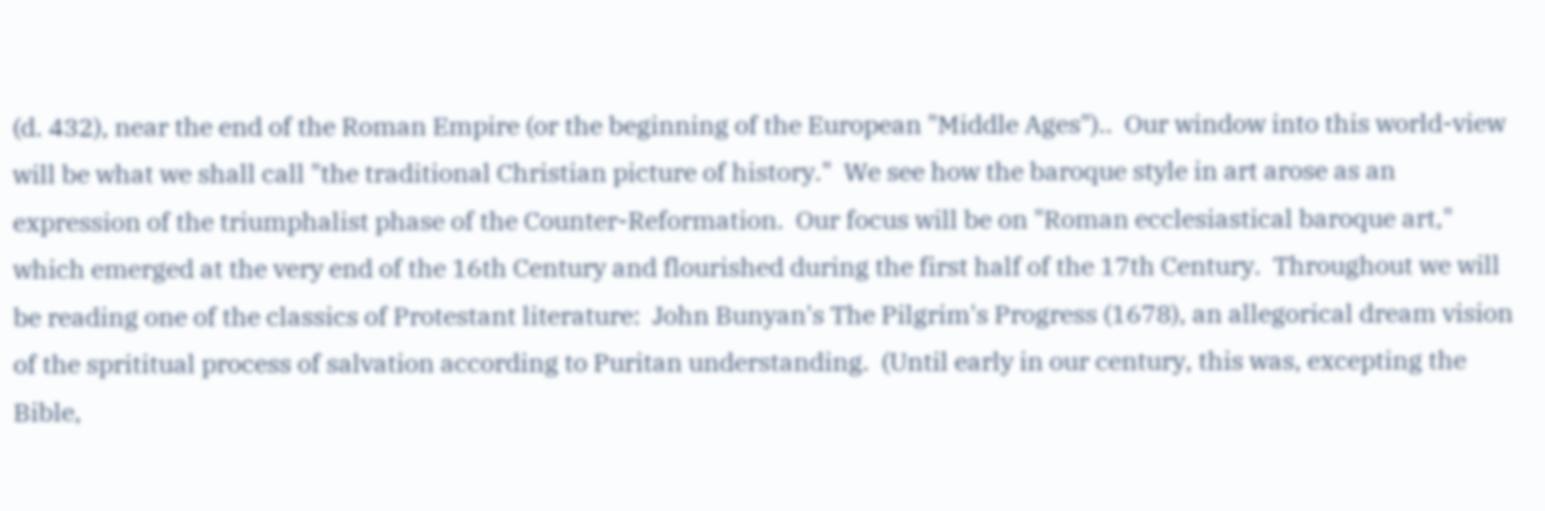(d. 432), near the end of the Roman Empire (or the beginning of the European "Middle Ages")..  Our window into this world-view will be what we shall call "the traditional Christian picture of history."  We see how the baroque style in art arose as an expression of the triumphalist phase of the Counter-Reformation.  Our focus will be on "Roman ecclesiastical baroque art," which emerged at the very end of the 16th Century and flourished during the first half of the 17th Century.  Throughout we will be reading one of the classics of Protestant literature:  John Bunyan's The Pilgrim's Progress (1678), an allegorical dream vision of the sprititual process of salvation according to Puritan understanding.  (Until early in our century, this was, excepting the Bible,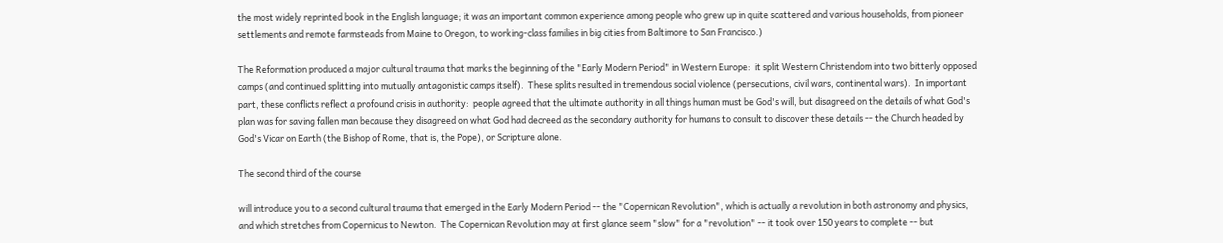the most widely reprinted book in the English language; it was an important common experience among people who grew up in quite scattered and various households, from pioneer settlements and remote farmsteads from Maine to Oregon, to working-class families in big cities from Baltimore to San Francisco.)

The Reformation produced a major cultural trauma that marks the beginning of the "Early Modern Period" in Western Europe:  it split Western Christendom into two bitterly opposed camps (and continued splitting into mutually antagonistic camps itself).  These splits resulted in tremendous social violence (persecutions, civil wars, continental wars).  In important part, these conflicts reflect a profound crisis in authority:  people agreed that the ultimate authority in all things human must be God's will, but disagreed on the details of what God's plan was for saving fallen man because they disagreed on what God had decreed as the secondary authority for humans to consult to discover these details -- the Church headed by God's Vicar on Earth (the Bishop of Rome, that is, the Pope), or Scripture alone.

The second third of the course

will introduce you to a second cultural trauma that emerged in the Early Modern Period -- the "Copernican Revolution", which is actually a revolution in both astronomy and physics, and which stretches from Copernicus to Newton.  The Copernican Revolution may at first glance seem "slow" for a "revolution" -- it took over 150 years to complete -- but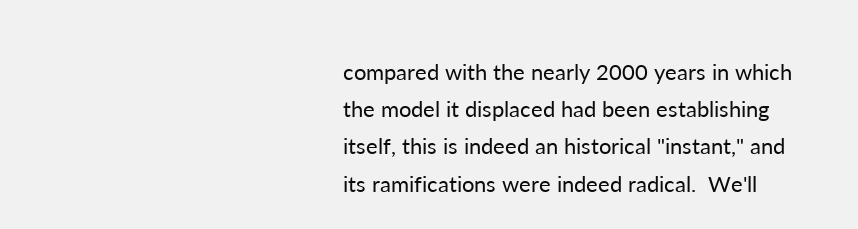compared with the nearly 2000 years in which the model it displaced had been establishing itself, this is indeed an historical "instant," and its ramifications were indeed radical.  We'll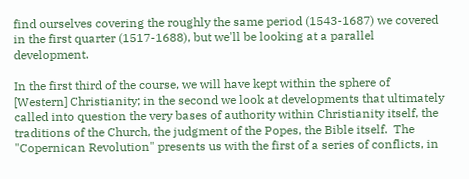find ourselves covering the roughly the same period (1543-1687) we covered in the first quarter (1517-1688), but we'll be looking at a parallel development.

In the first third of the course, we will have kept within the sphere of [Western] Christianity; in the second we look at developments that ultimately called into question the very bases of authority within Christianity itself, the traditions of the Church, the judgment of the Popes, the Bible itself.  The "Copernican Revolution" presents us with the first of a series of conflicts, in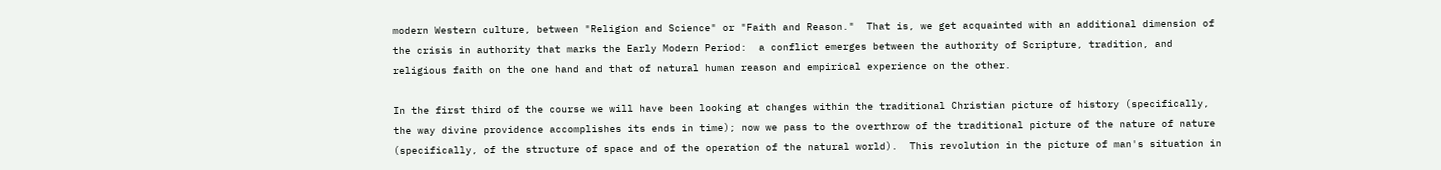modern Western culture, between "Religion and Science" or "Faith and Reason."  That is, we get acquainted with an additional dimension of the crisis in authority that marks the Early Modern Period:  a conflict emerges between the authority of Scripture, tradition, and religious faith on the one hand and that of natural human reason and empirical experience on the other.

In the first third of the course we will have been looking at changes within the traditional Christian picture of history (specifically, the way divine providence accomplishes its ends in time); now we pass to the overthrow of the traditional picture of the nature of nature (specifically, of the structure of space and of the operation of the natural world).  This revolution in the picture of man's situation in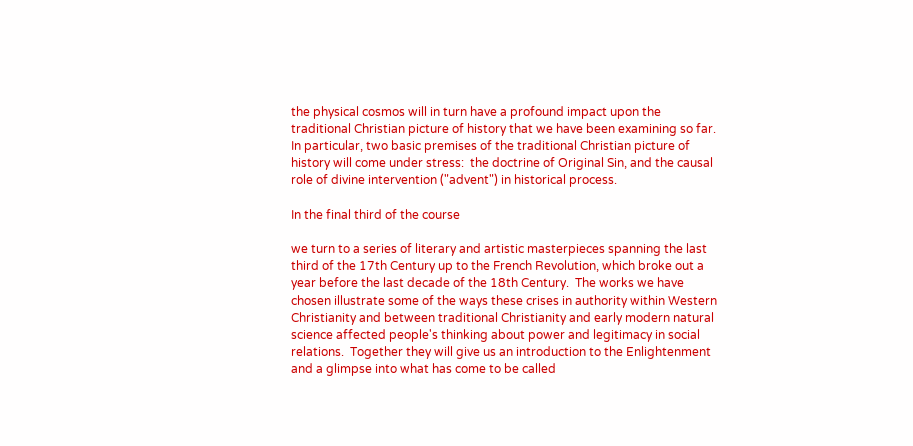the physical cosmos will in turn have a profound impact upon the traditional Christian picture of history that we have been examining so far.  In particular, two basic premises of the traditional Christian picture of history will come under stress:  the doctrine of Original Sin, and the causal role of divine intervention ("advent") in historical process.

In the final third of the course

we turn to a series of literary and artistic masterpieces spanning the last third of the 17th Century up to the French Revolution, which broke out a year before the last decade of the 18th Century.  The works we have chosen illustrate some of the ways these crises in authority within Western Christianity and between traditional Christianity and early modern natural science affected people's thinking about power and legitimacy in social relations.  Together they will give us an introduction to the Enlightenment and a glimpse into what has come to be called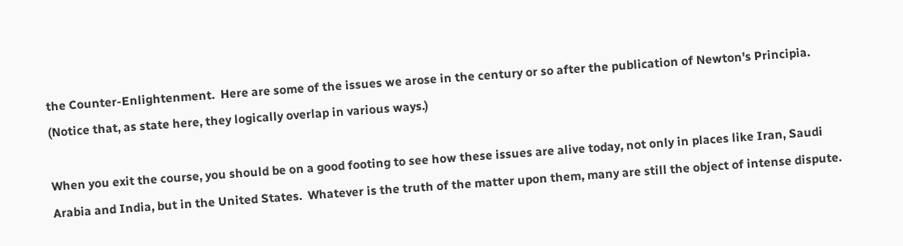the Counter-Enlightenment.  Here are some of the issues we arose in the century or so after the publication of Newton's Principia.  (Notice that, as state here, they logically overlap in various ways.)

When you exit the course, you should be on a good footing to see how these issues are alive today, not only in places like Iran, Saudi Arabia and India, but in the United States.  Whatever is the truth of the matter upon them, many are still the object of intense dispute.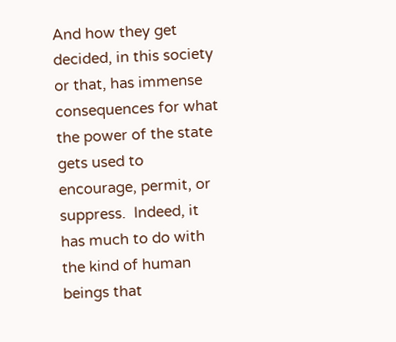And how they get decided, in this society or that, has immense consequences for what the power of the state gets used to encourage, permit, or suppress.  Indeed, it has much to do with the kind of human beings that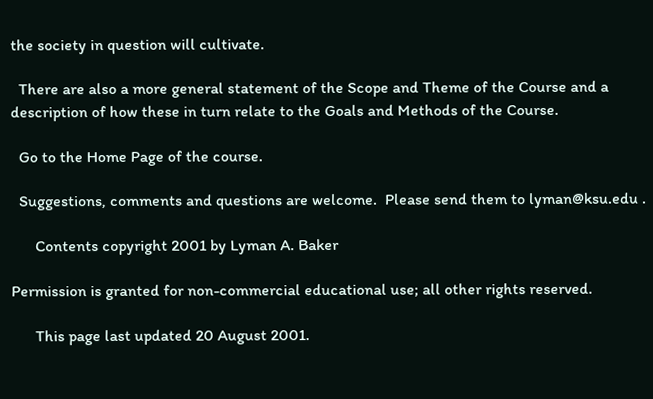the society in question will cultivate.

  There are also a more general statement of the Scope and Theme of the Course and a description of how these in turn relate to the Goals and Methods of the Course.

  Go to the Home Page of the course.

  Suggestions, comments and questions are welcome.  Please send them to lyman@ksu.edu .

      Contents copyright 2001 by Lyman A. Baker

Permission is granted for non-commercial educational use; all other rights reserved.

      This page last updated 20 August 2001.